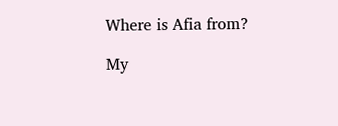Where is Afia from?

My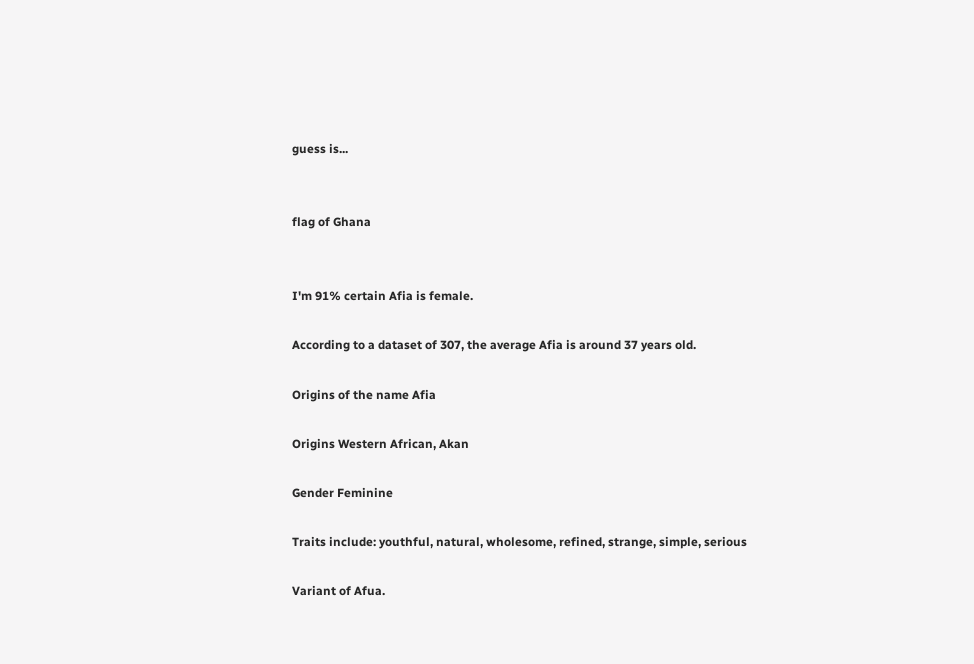guess is...


flag of Ghana


I'm 91% certain Afia is female.

According to a dataset of 307, the average Afia is around 37 years old.

Origins of the name Afia

Origins Western African, Akan

Gender Feminine

Traits include: youthful, natural, wholesome, refined, strange, simple, serious

Variant of Afua.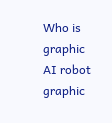Who is graphic
AI robot graphic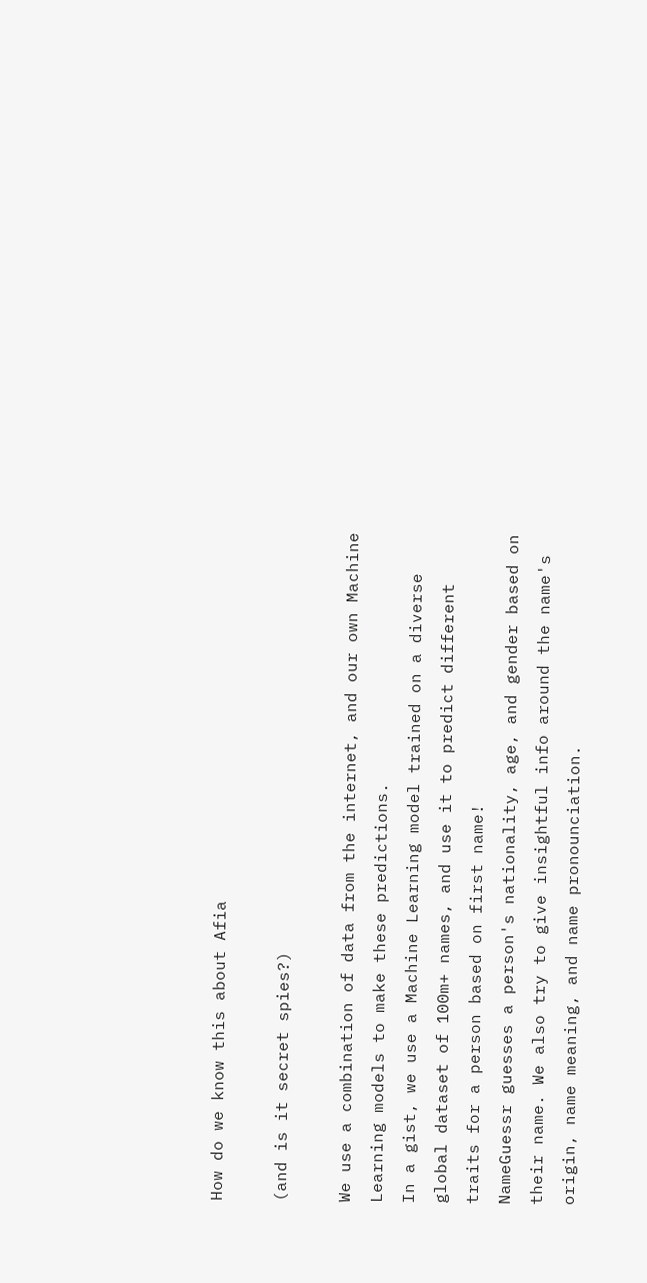How do we know this about Afia

(and is it secret spies?)

We use a combination of data from the internet, and our own Machine Learning models to make these predictions.
In a gist, we use a Machine Learning model trained on a diverse global dataset of 100m+ names, and use it to predict different traits for a person based on first name!
NameGuessr guesses a person's nationality, age, and gender based on their name. We also try to give insightful info around the name's origin, name meaning, and name pronounciation.